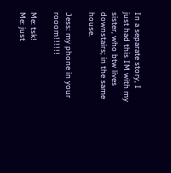In a separate story, I just had this IM with my sister, who btw lives downstairs; in the same house.

Jess: my phone in your rooom!!!!!!

Me: tsk!
Me: just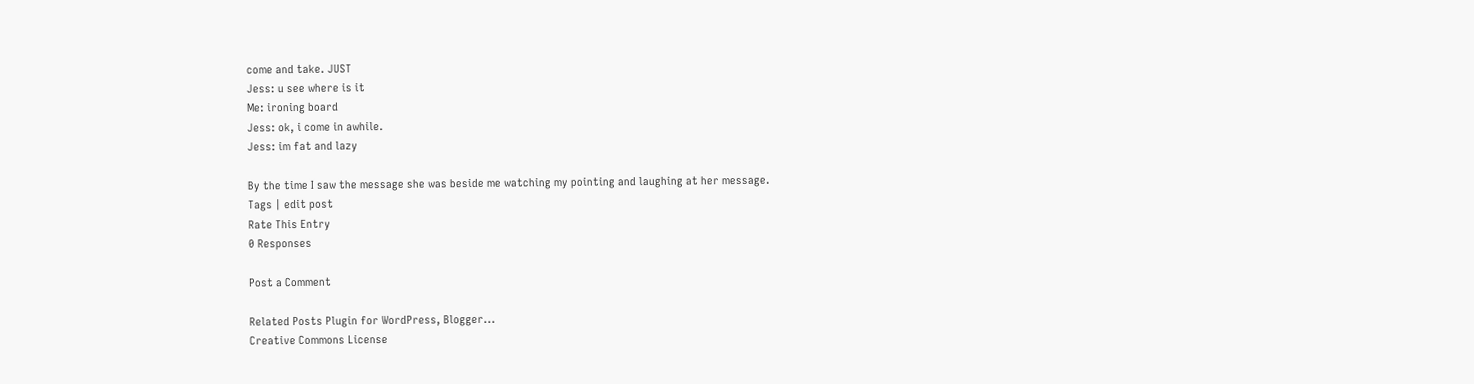come and take. JUST
Jess: u see where is it
Me: ironing board
Jess: ok, i come in awhile.
Jess: im fat and lazy

By the time I saw the message she was beside me watching my pointing and laughing at her message.
Tags | edit post
Rate This Entry
0 Responses

Post a Comment

Related Posts Plugin for WordPress, Blogger...
Creative Commons License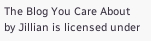The Blog You Care About by Jillian is licensed under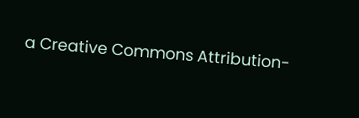a Creative Commons Attribution-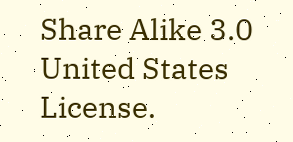Share Alike 3.0 United States License.